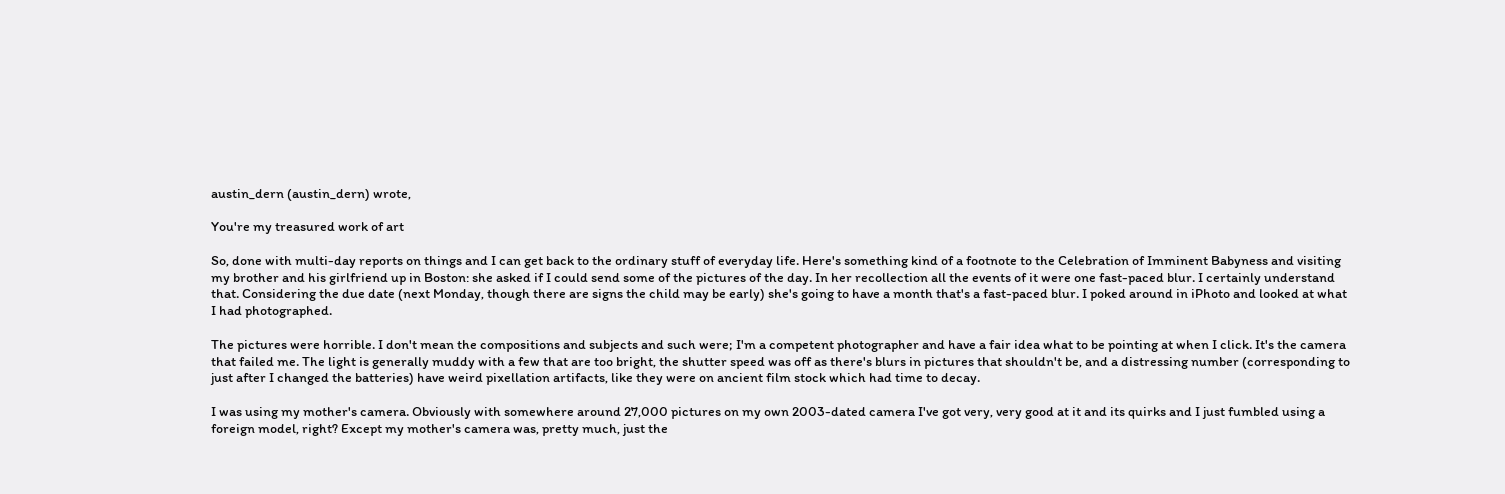austin_dern (austin_dern) wrote,

You're my treasured work of art

So, done with multi-day reports on things and I can get back to the ordinary stuff of everyday life. Here's something kind of a footnote to the Celebration of Imminent Babyness and visiting my brother and his girlfriend up in Boston: she asked if I could send some of the pictures of the day. In her recollection all the events of it were one fast-paced blur. I certainly understand that. Considering the due date (next Monday, though there are signs the child may be early) she's going to have a month that's a fast-paced blur. I poked around in iPhoto and looked at what I had photographed.

The pictures were horrible. I don't mean the compositions and subjects and such were; I'm a competent photographer and have a fair idea what to be pointing at when I click. It's the camera that failed me. The light is generally muddy with a few that are too bright, the shutter speed was off as there's blurs in pictures that shouldn't be, and a distressing number (corresponding to just after I changed the batteries) have weird pixellation artifacts, like they were on ancient film stock which had time to decay.

I was using my mother's camera. Obviously with somewhere around 27,000 pictures on my own 2003-dated camera I've got very, very good at it and its quirks and I just fumbled using a foreign model, right? Except my mother's camera was, pretty much, just the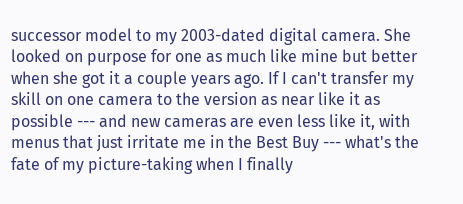successor model to my 2003-dated digital camera. She looked on purpose for one as much like mine but better when she got it a couple years ago. If I can't transfer my skill on one camera to the version as near like it as possible --- and new cameras are even less like it, with menus that just irritate me in the Best Buy --- what's the fate of my picture-taking when I finally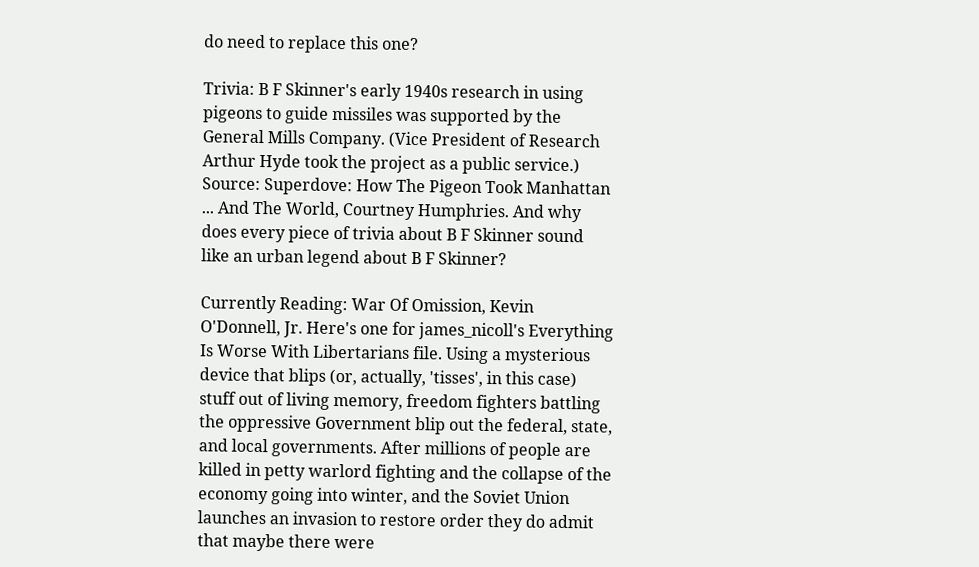do need to replace this one?

Trivia: B F Skinner's early 1940s research in using pigeons to guide missiles was supported by the General Mills Company. (Vice President of Research Arthur Hyde took the project as a public service.) Source: Superdove: How The Pigeon Took Manhattan ... And The World, Courtney Humphries. And why does every piece of trivia about B F Skinner sound like an urban legend about B F Skinner?

Currently Reading: War Of Omission, Kevin O'Donnell, Jr. Here's one for james_nicoll's Everything Is Worse With Libertarians file. Using a mysterious device that blips (or, actually, 'tisses', in this case) stuff out of living memory, freedom fighters battling the oppressive Government blip out the federal, state, and local governments. After millions of people are killed in petty warlord fighting and the collapse of the economy going into winter, and the Soviet Union launches an invasion to restore order they do admit that maybe there were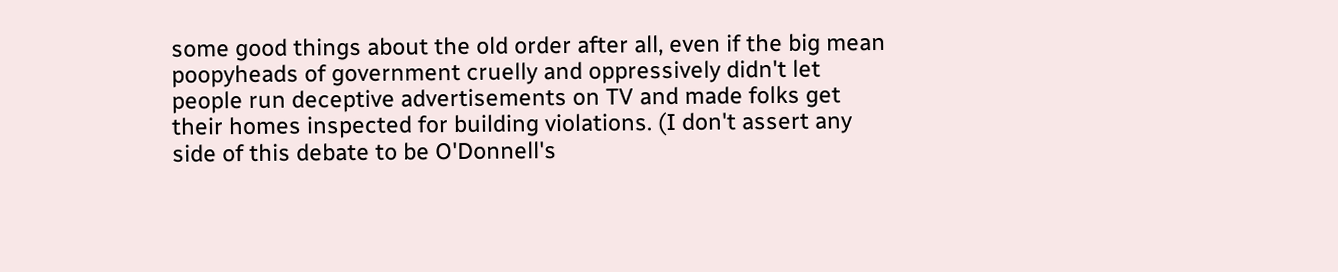some good things about the old order after all, even if the big mean poopyheads of government cruelly and oppressively didn't let people run deceptive advertisements on TV and made folks get their homes inspected for building violations. (I don't assert any side of this debate to be O'Donnell's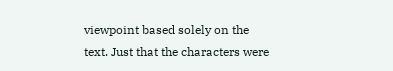viewpoint based solely on the text. Just that the characters were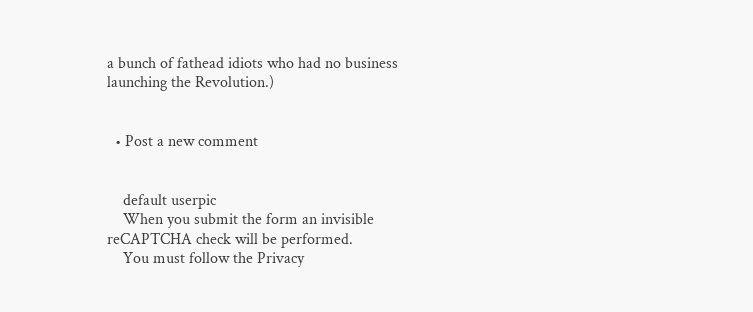a bunch of fathead idiots who had no business launching the Revolution.)


  • Post a new comment


    default userpic
    When you submit the form an invisible reCAPTCHA check will be performed.
    You must follow the Privacy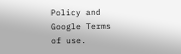Policy and Google Terms of use.